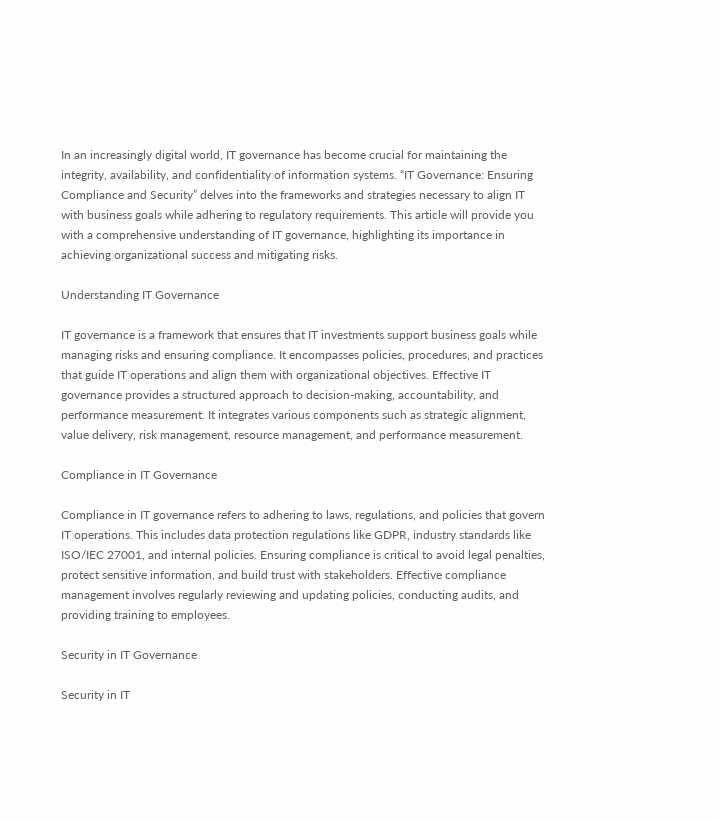In an increasingly digital world, IT governance has become crucial for maintaining the integrity, availability, and confidentiality of information systems. “IT Governance: Ensuring Compliance and Security” delves into the frameworks and strategies necessary to align IT with business goals while adhering to regulatory requirements. This article will provide you with a comprehensive understanding of IT governance, highlighting its importance in achieving organizational success and mitigating risks.

Understanding IT Governance

IT governance is a framework that ensures that IT investments support business goals while managing risks and ensuring compliance. It encompasses policies, procedures, and practices that guide IT operations and align them with organizational objectives. Effective IT governance provides a structured approach to decision-making, accountability, and performance measurement. It integrates various components such as strategic alignment, value delivery, risk management, resource management, and performance measurement.

Compliance in IT Governance

Compliance in IT governance refers to adhering to laws, regulations, and policies that govern IT operations. This includes data protection regulations like GDPR, industry standards like ISO/IEC 27001, and internal policies. Ensuring compliance is critical to avoid legal penalties, protect sensitive information, and build trust with stakeholders. Effective compliance management involves regularly reviewing and updating policies, conducting audits, and providing training to employees.

Security in IT Governance

Security in IT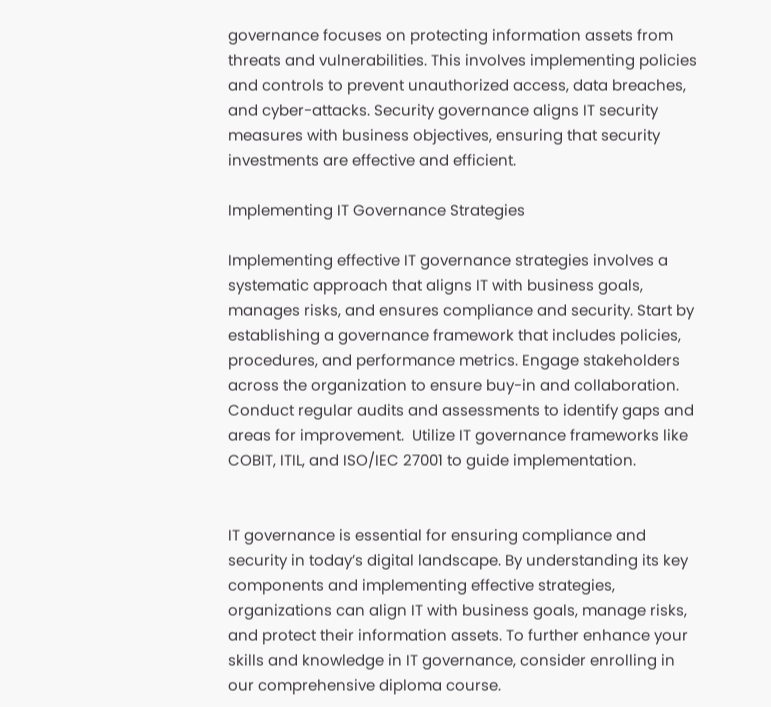governance focuses on protecting information assets from threats and vulnerabilities. This involves implementing policies and controls to prevent unauthorized access, data breaches, and cyber-attacks. Security governance aligns IT security measures with business objectives, ensuring that security investments are effective and efficient.

Implementing IT Governance Strategies

Implementing effective IT governance strategies involves a systematic approach that aligns IT with business goals, manages risks, and ensures compliance and security. Start by establishing a governance framework that includes policies, procedures, and performance metrics. Engage stakeholders across the organization to ensure buy-in and collaboration. Conduct regular audits and assessments to identify gaps and areas for improvement.  Utilize IT governance frameworks like COBIT, ITIL, and ISO/IEC 27001 to guide implementation.


IT governance is essential for ensuring compliance and security in today’s digital landscape. By understanding its key components and implementing effective strategies, organizations can align IT with business goals, manage risks, and protect their information assets. To further enhance your skills and knowledge in IT governance, consider enrolling in our comprehensive diploma course.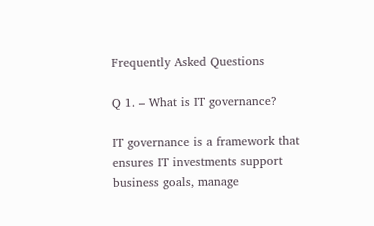Frequently Asked Questions

Q 1. – What is IT governance?

IT governance is a framework that ensures IT investments support business goals, manage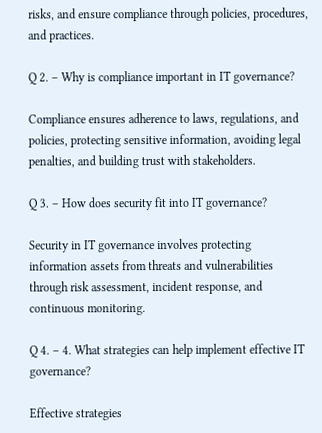risks, and ensure compliance through policies, procedures, and practices.

Q 2. – Why is compliance important in IT governance?

Compliance ensures adherence to laws, regulations, and policies, protecting sensitive information, avoiding legal penalties, and building trust with stakeholders.

Q 3. – How does security fit into IT governance?

Security in IT governance involves protecting information assets from threats and vulnerabilities through risk assessment, incident response, and continuous monitoring.

Q 4. – 4. What strategies can help implement effective IT governance?

Effective strategies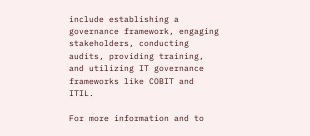include establishing a governance framework, engaging stakeholders, conducting audits, providing training, and utilizing IT governance frameworks like COBIT and ITIL.

For more information and to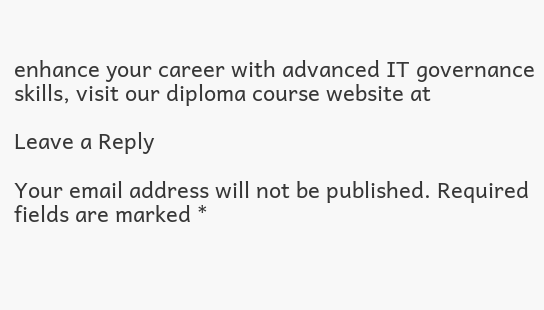enhance your career with advanced IT governance skills, visit our diploma course website at

Leave a Reply

Your email address will not be published. Required fields are marked *